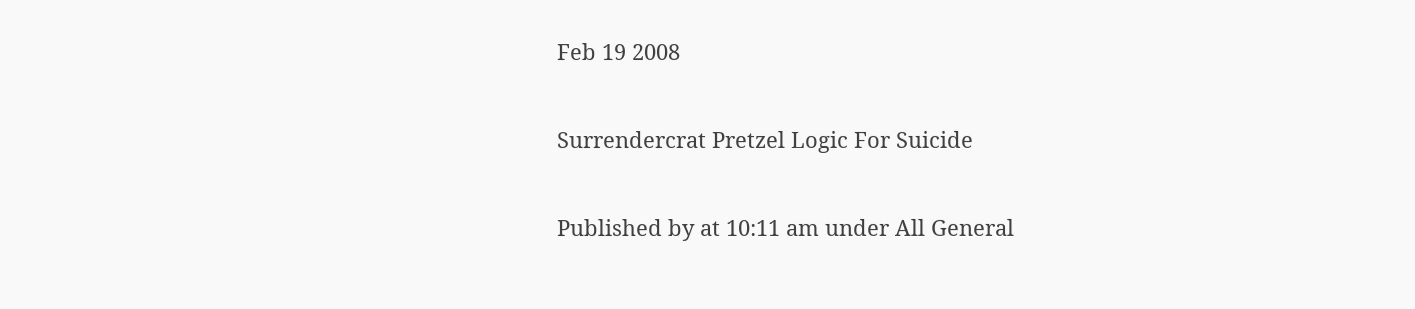Feb 19 2008

Surrendercrat Pretzel Logic For Suicide

Published by at 10:11 am under All General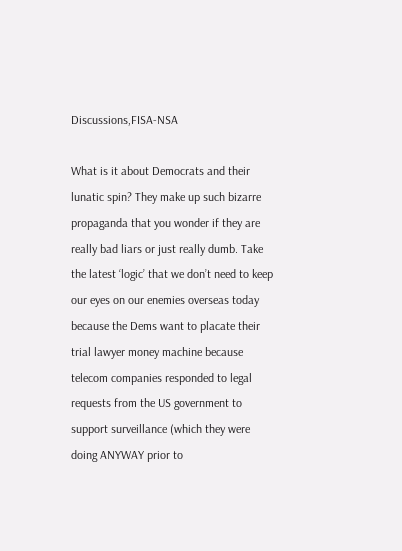Discussions,FISA-NSA

What is it about Democrats and their lunatic spin? They make up such bizarre propaganda that you wonder if they are really bad liars or just really dumb. Take the latest ‘logic’ that we don’t need to keep our eyes on our enemies overseas today because the Dems want to placate their trial lawyer money machine because telecom companies responded to legal requests from the US government to support surveillance (which they were doing ANYWAY prior to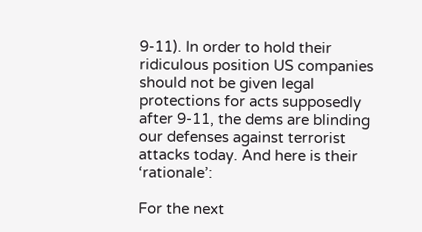9-11). In order to hold their ridiculous position US companies should not be given legal protections for acts supposedly after 9-11, the dems are blinding our defenses against terrorist attacks today. And here is their ‘rationale’:

For the next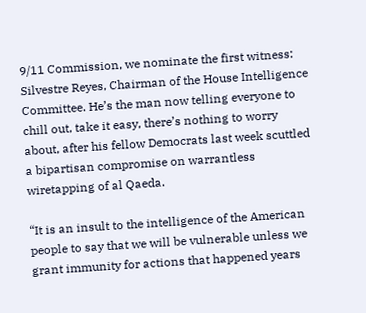9/11 Commission, we nominate the first witness: Silvestre Reyes, Chairman of the House Intelligence Committee. He’s the man now telling everyone to chill out, take it easy, there’s nothing to worry about, after his fellow Democrats last week scuttled a bipartisan compromise on warrantless wiretapping of al Qaeda.

“It is an insult to the intelligence of the American people to say that we will be vulnerable unless we grant immunity for actions that happened years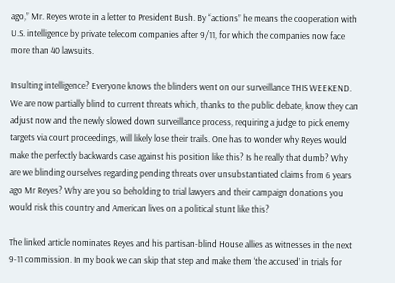ago,” Mr. Reyes wrote in a letter to President Bush. By “actions” he means the cooperation with U.S. intelligence by private telecom companies after 9/11, for which the companies now face more than 40 lawsuits.

Insulting intelligence? Everyone knows the blinders went on our surveillance THIS WEEKEND. We are now partially blind to current threats which, thanks to the public debate, know they can adjust now and the newly slowed down surveillance process, requiring a judge to pick enemy targets via court proceedings, will likely lose their trails. One has to wonder why Reyes would make the perfectly backwards case against his position like this? Is he really that dumb? Why are we blinding ourselves regarding pending threats over unsubstantiated claims from 6 years ago Mr Reyes? Why are you so beholding to trial lawyers and their campaign donations you would risk this country and American lives on a political stunt like this?

The linked article nominates Reyes and his partisan-blind House allies as witnesses in the next 9-11 commission. In my book we can skip that step and make them ‘the accused’ in trials for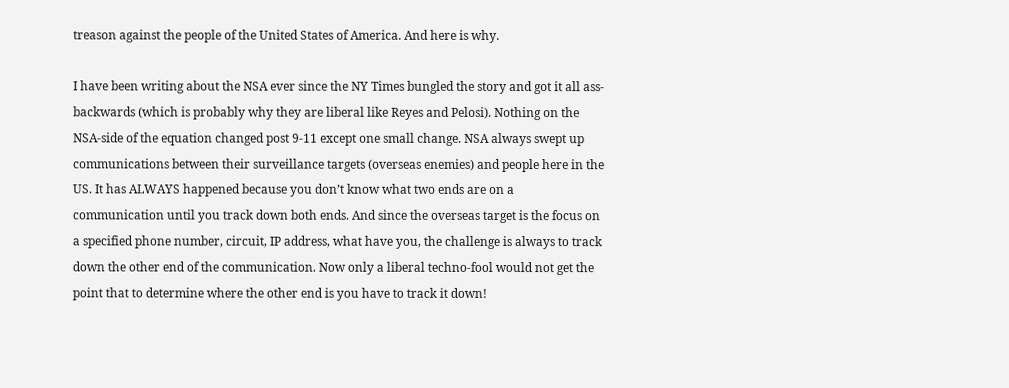treason against the people of the United States of America. And here is why.

I have been writing about the NSA ever since the NY Times bungled the story and got it all ass-backwards (which is probably why they are liberal like Reyes and Pelosi). Nothing on the NSA-side of the equation changed post 9-11 except one small change. NSA always swept up communications between their surveillance targets (overseas enemies) and people here in the US. It has ALWAYS happened because you don’t know what two ends are on a communication until you track down both ends. And since the overseas target is the focus on a specified phone number, circuit, IP address, what have you, the challenge is always to track down the other end of the communication. Now only a liberal techno-fool would not get the point that to determine where the other end is you have to track it down!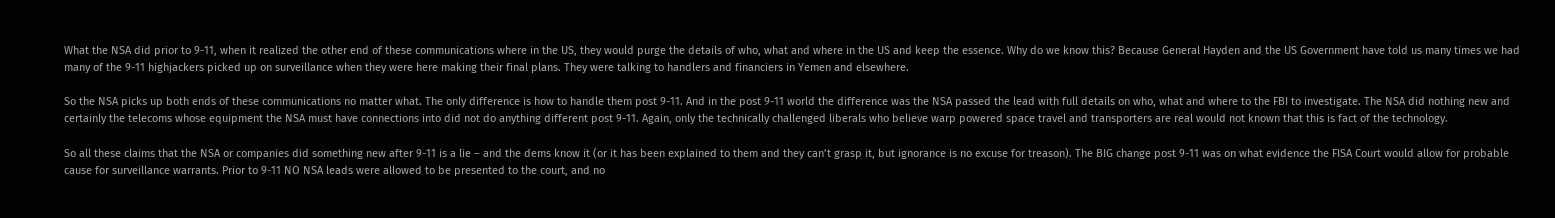What the NSA did prior to 9-11, when it realized the other end of these communications where in the US, they would purge the details of who, what and where in the US and keep the essence. Why do we know this? Because General Hayden and the US Government have told us many times we had many of the 9-11 highjackers picked up on surveillance when they were here making their final plans. They were talking to handlers and financiers in Yemen and elsewhere.

So the NSA picks up both ends of these communications no matter what. The only difference is how to handle them post 9-11. And in the post 9-11 world the difference was the NSA passed the lead with full details on who, what and where to the FBI to investigate. The NSA did nothing new and certainly the telecoms whose equipment the NSA must have connections into did not do anything different post 9-11. Again, only the technically challenged liberals who believe warp powered space travel and transporters are real would not known that this is fact of the technology.

So all these claims that the NSA or companies did something new after 9-11 is a lie – and the dems know it (or it has been explained to them and they can’t grasp it, but ignorance is no excuse for treason). The BIG change post 9-11 was on what evidence the FISA Court would allow for probable cause for surveillance warrants. Prior to 9-11 NO NSA leads were allowed to be presented to the court, and no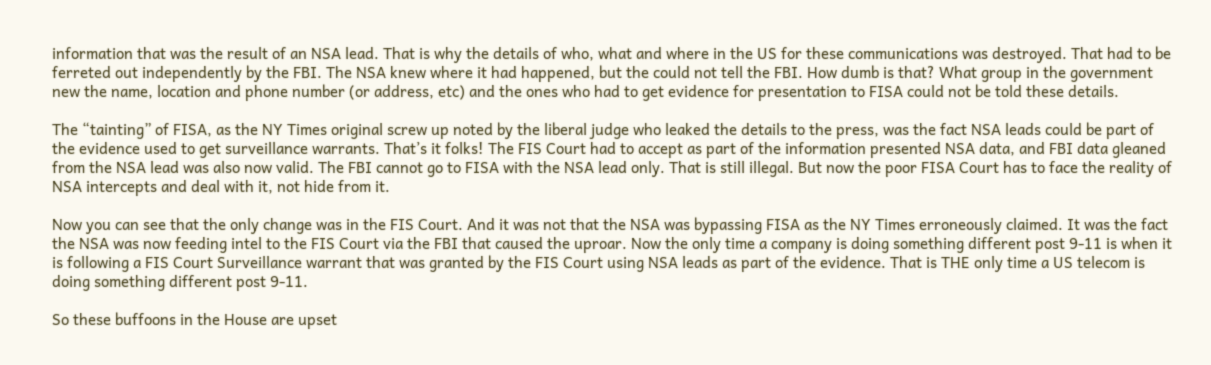information that was the result of an NSA lead. That is why the details of who, what and where in the US for these communications was destroyed. That had to be ferreted out independently by the FBI. The NSA knew where it had happened, but the could not tell the FBI. How dumb is that? What group in the government new the name, location and phone number (or address, etc) and the ones who had to get evidence for presentation to FISA could not be told these details.

The “tainting” of FISA, as the NY Times original screw up noted by the liberal judge who leaked the details to the press, was the fact NSA leads could be part of the evidence used to get surveillance warrants. That’s it folks! The FIS Court had to accept as part of the information presented NSA data, and FBI data gleaned from the NSA lead was also now valid. The FBI cannot go to FISA with the NSA lead only. That is still illegal. But now the poor FISA Court has to face the reality of NSA intercepts and deal with it, not hide from it.

Now you can see that the only change was in the FIS Court. And it was not that the NSA was bypassing FISA as the NY Times erroneously claimed. It was the fact the NSA was now feeding intel to the FIS Court via the FBI that caused the uproar. Now the only time a company is doing something different post 9-11 is when it is following a FIS Court Surveillance warrant that was granted by the FIS Court using NSA leads as part of the evidence. That is THE only time a US telecom is doing something different post 9-11.

So these buffoons in the House are upset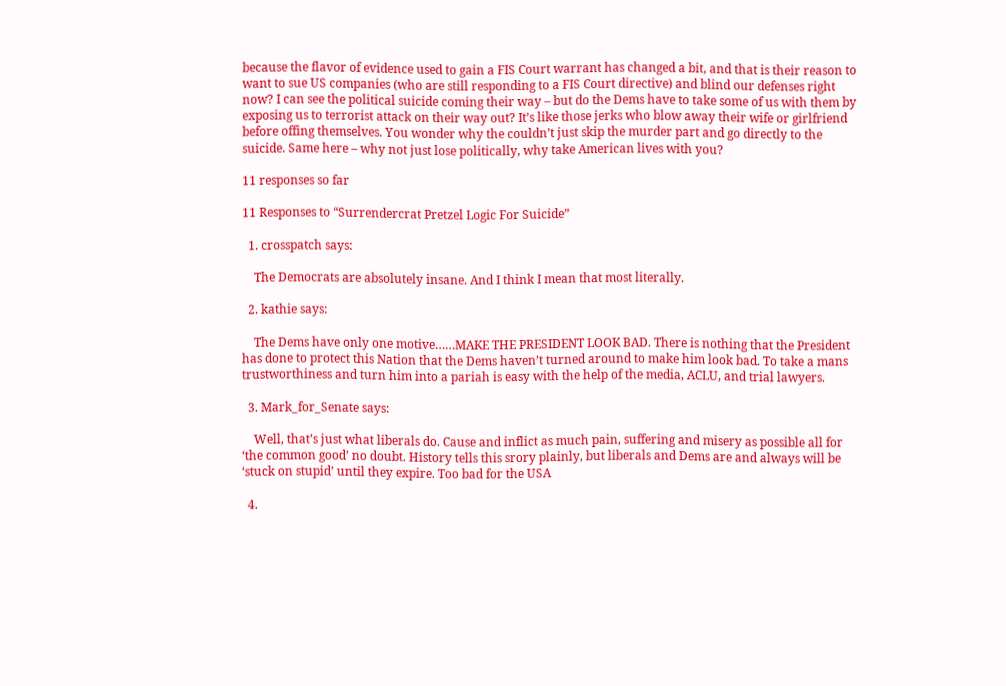because the flavor of evidence used to gain a FIS Court warrant has changed a bit, and that is their reason to want to sue US companies (who are still responding to a FIS Court directive) and blind our defenses right now? I can see the political suicide coming their way – but do the Dems have to take some of us with them by exposing us to terrorist attack on their way out? It’s like those jerks who blow away their wife or girlfriend before offing themselves. You wonder why the couldn’t just skip the murder part and go directly to the suicide. Same here – why not just lose politically, why take American lives with you?

11 responses so far

11 Responses to “Surrendercrat Pretzel Logic For Suicide”

  1. crosspatch says:

    The Democrats are absolutely insane. And I think I mean that most literally.

  2. kathie says:

    The Dems have only one motive……MAKE THE PRESIDENT LOOK BAD. There is nothing that the President has done to protect this Nation that the Dems haven’t turned around to make him look bad. To take a mans trustworthiness and turn him into a pariah is easy with the help of the media, ACLU, and trial lawyers.

  3. Mark_for_Senate says:

    Well, that’s just what liberals do. Cause and inflict as much pain, suffering and misery as possible all for ‘the common good’ no doubt. History tells this srory plainly, but liberals and Dems are and always will be ‘stuck on stupid’ until they expire. Too bad for the USA

  4.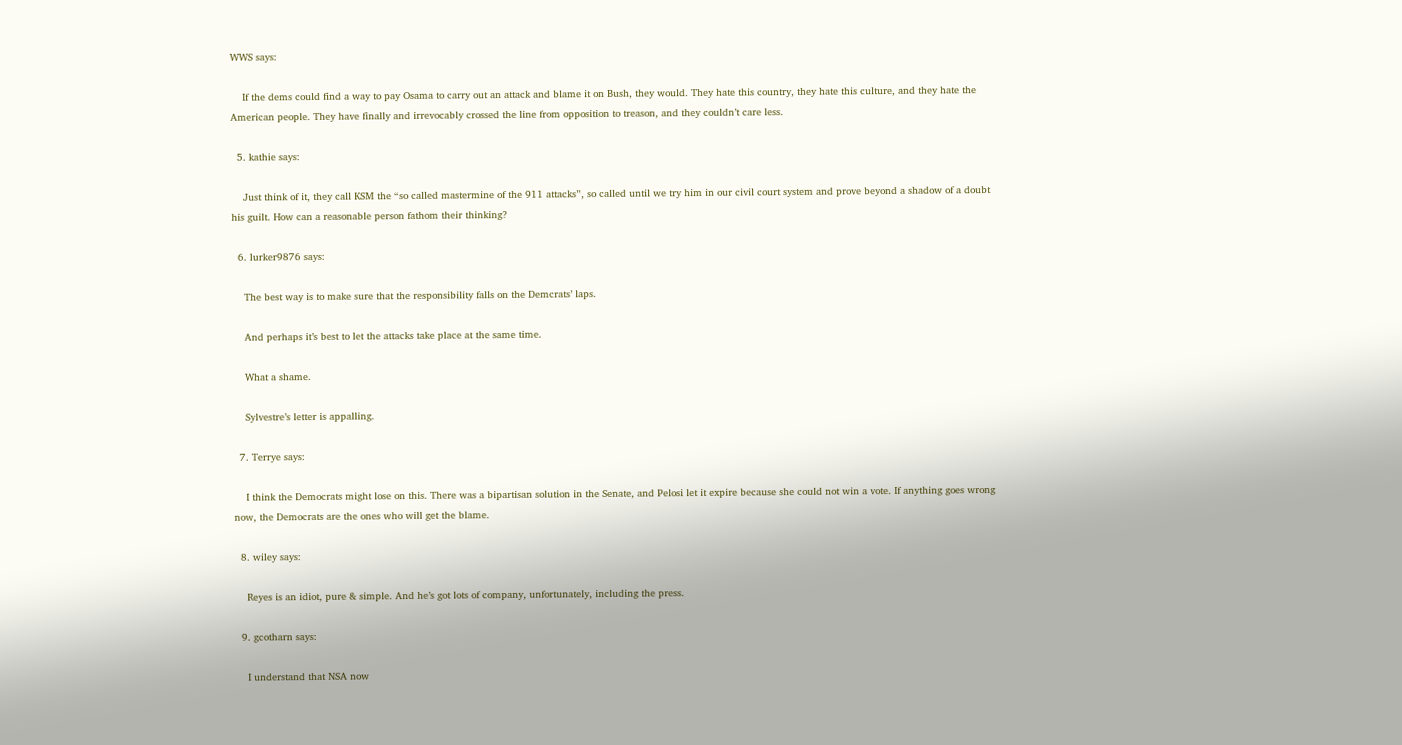WWS says:

    If the dems could find a way to pay Osama to carry out an attack and blame it on Bush, they would. They hate this country, they hate this culture, and they hate the American people. They have finally and irrevocably crossed the line from opposition to treason, and they couldn’t care less.

  5. kathie says:

    Just think of it, they call KSM the “so called mastermine of the 911 attacks”, so called until we try him in our civil court system and prove beyond a shadow of a doubt his guilt. How can a reasonable person fathom their thinking?

  6. lurker9876 says:

    The best way is to make sure that the responsibility falls on the Demcrats’ laps.

    And perhaps it’s best to let the attacks take place at the same time.

    What a shame.

    Sylvestre’s letter is appalling.

  7. Terrye says:

    I think the Democrats might lose on this. There was a bipartisan solution in the Senate, and Pelosi let it expire because she could not win a vote. If anything goes wrong now, the Democrats are the ones who will get the blame.

  8. wiley says:

    Reyes is an idiot, pure & simple. And he’s got lots of company, unfortunately, including the press.

  9. gcotharn says:

    I understand that NSA now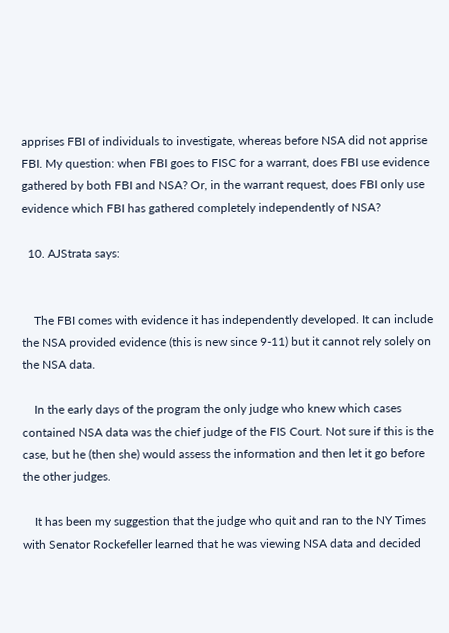apprises FBI of individuals to investigate, whereas before NSA did not apprise FBI. My question: when FBI goes to FISC for a warrant, does FBI use evidence gathered by both FBI and NSA? Or, in the warrant request, does FBI only use evidence which FBI has gathered completely independently of NSA?

  10. AJStrata says:


    The FBI comes with evidence it has independently developed. It can include the NSA provided evidence (this is new since 9-11) but it cannot rely solely on the NSA data.

    In the early days of the program the only judge who knew which cases contained NSA data was the chief judge of the FIS Court. Not sure if this is the case, but he (then she) would assess the information and then let it go before the other judges.

    It has been my suggestion that the judge who quit and ran to the NY Times with Senator Rockefeller learned that he was viewing NSA data and decided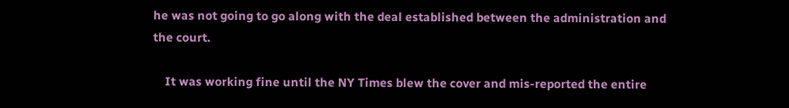he was not going to go along with the deal established between the administration and the court.

    It was working fine until the NY Times blew the cover and mis-reported the entire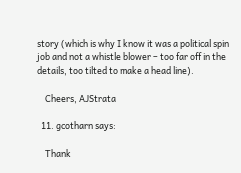story (which is why I know it was a political spin job and not a whistle blower – too far off in the details, too tilted to make a head line).

    Cheers, AJStrata

  11. gcotharn says:

    Thank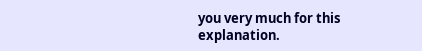you very much for this explanation.